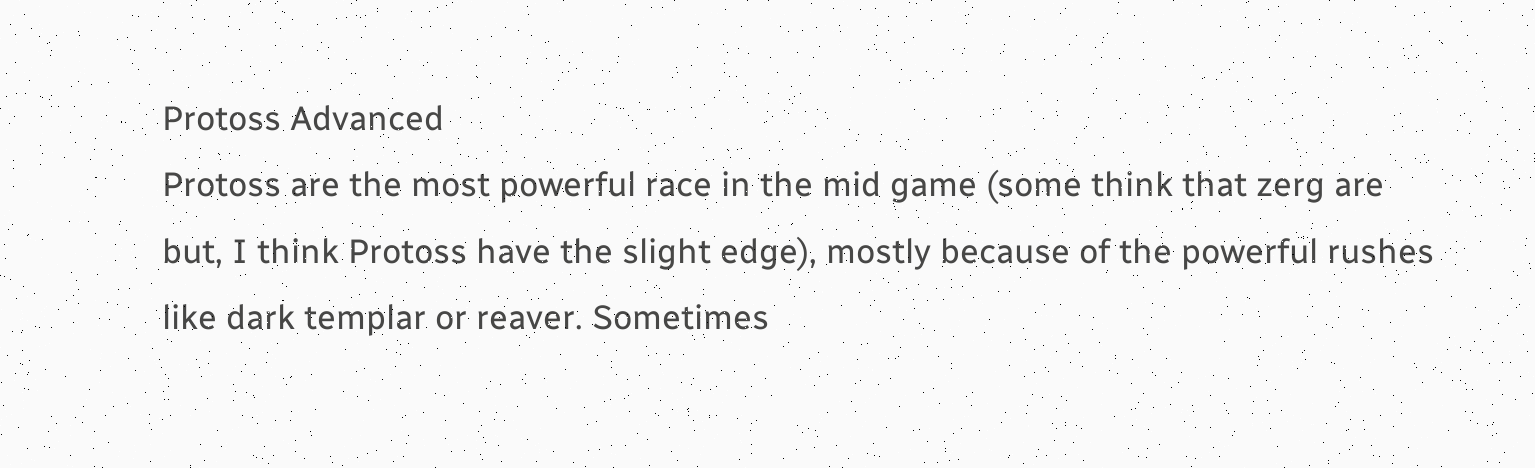Protoss Advanced
Protoss are the most powerful race in the mid game (some think that zerg are but, I think Protoss have the slight edge), mostly because of the powerful rushes like dark templar or reaver. Sometimes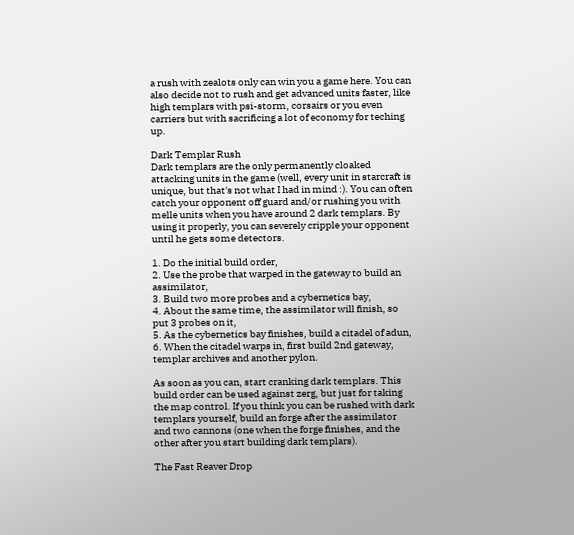a rush with zealots only can win you a game here. You can also decide not to rush and get advanced units faster, like high templars with psi-storm, corsairs or you even carriers but with sacrificing a lot of economy for teching up.

Dark Templar Rush
Dark templars are the only permanently cloaked attacking units in the game (well, every unit in starcraft is unique, but that's not what I had in mind :). You can often catch your opponent off guard and/or rushing you with melle units when you have around 2 dark templars. By using it properly, you can severely cripple your opponent until he gets some detectors.

1. Do the initial build order,
2. Use the probe that warped in the gateway to build an assimilator,
3. Build two more probes and a cybernetics bay,
4. About the same time, the assimilator will finish, so put 3 probes on it,
5. As the cybernetics bay finishes, build a citadel of adun,
6. When the citadel warps in, first build 2nd gateway, templar archives and another pylon.

As soon as you can, start cranking dark templars. This build order can be used against zerg, but just for taking the map control. If you think you can be rushed with dark templars yourself, build an forge after the assimilator and two cannons (one when the forge finishes, and the other after you start building dark templars).

The Fast Reaver Drop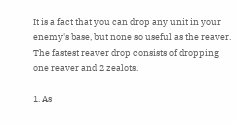It is a fact that you can drop any unit in your enemy's base, but none so useful as the reaver. The fastest reaver drop consists of dropping one reaver and 2 zealots.

1. As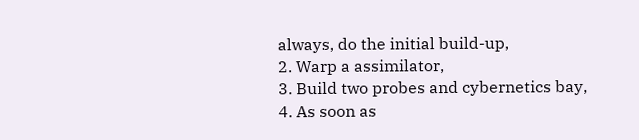always, do the initial build-up,
2. Warp a assimilator,
3. Build two probes and cybernetics bay,
4. As soon as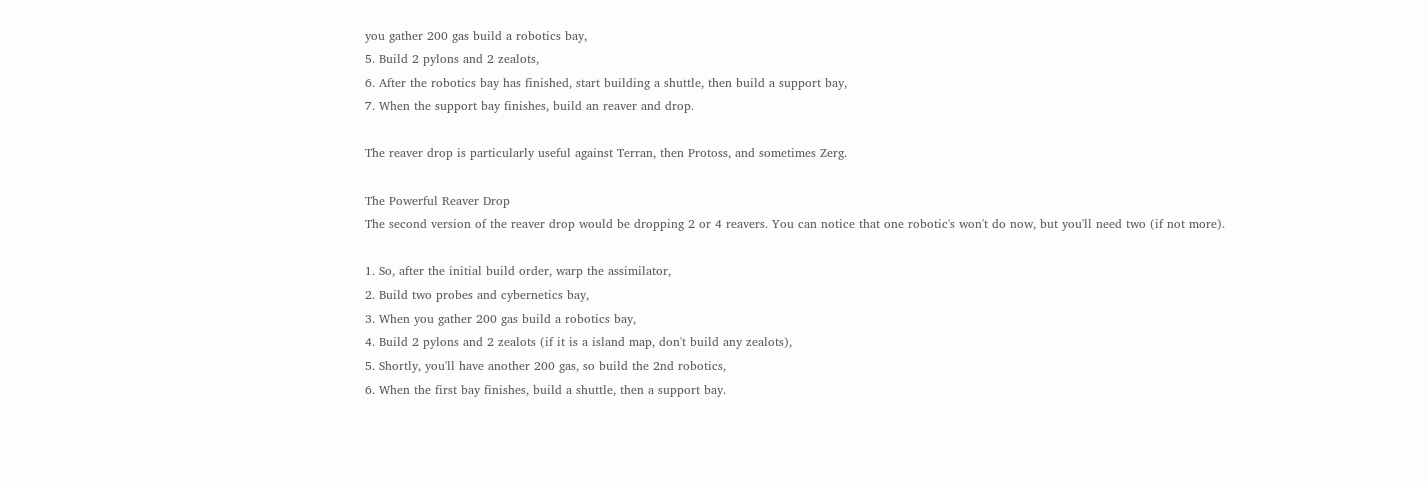you gather 200 gas build a robotics bay,
5. Build 2 pylons and 2 zealots,
6. After the robotics bay has finished, start building a shuttle, then build a support bay,
7. When the support bay finishes, build an reaver and drop.

The reaver drop is particularly useful against Terran, then Protoss, and sometimes Zerg.

The Powerful Reaver Drop
The second version of the reaver drop would be dropping 2 or 4 reavers. You can notice that one robotic's won't do now, but you'll need two (if not more).

1. So, after the initial build order, warp the assimilator,
2. Build two probes and cybernetics bay,
3. When you gather 200 gas build a robotics bay,
4. Build 2 pylons and 2 zealots (if it is a island map, don't build any zealots),
5. Shortly, you'll have another 200 gas, so build the 2nd robotics,
6. When the first bay finishes, build a shuttle, then a support bay.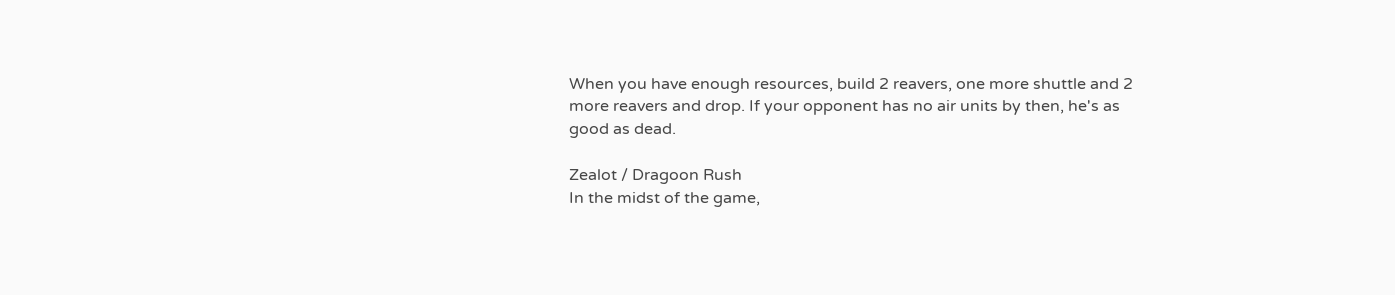When you have enough resources, build 2 reavers, one more shuttle and 2 more reavers and drop. If your opponent has no air units by then, he's as good as dead.

Zealot / Dragoon Rush
In the midst of the game,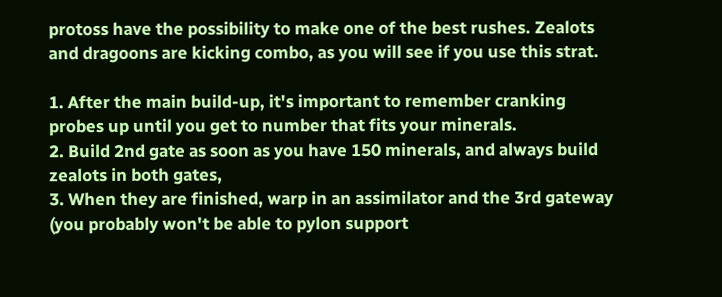protoss have the possibility to make one of the best rushes. Zealots and dragoons are kicking combo, as you will see if you use this strat.

1. After the main build-up, it's important to remember cranking probes up until you get to number that fits your minerals.
2. Build 2nd gate as soon as you have 150 minerals, and always build zealots in both gates,
3. When they are finished, warp in an assimilator and the 3rd gateway (you probably won't be able to pylon support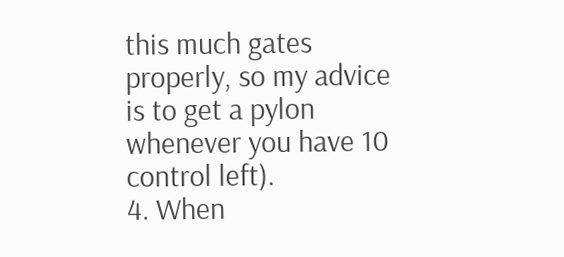this much gates properly, so my advice is to get a pylon whenever you have 10 control left).
4. When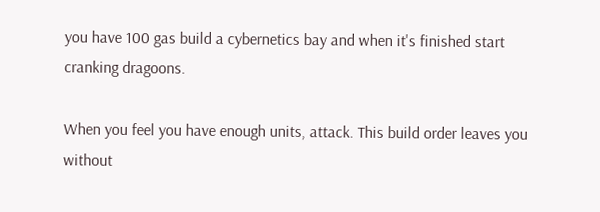you have 100 gas build a cybernetics bay and when it's finished start cranking dragoons.

When you feel you have enough units, attack. This build order leaves you without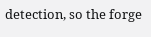detection, so the forge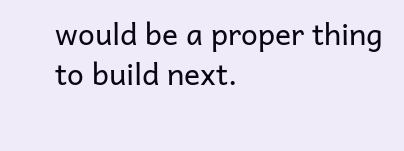would be a proper thing to build next.